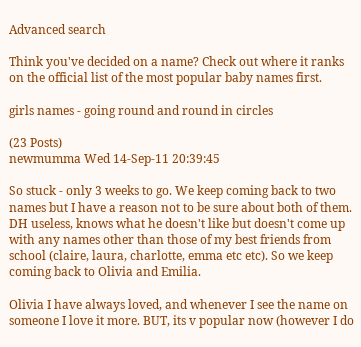Advanced search

Think you've decided on a name? Check out where it ranks on the official list of the most popular baby names first.

girls names - going round and round in circles

(23 Posts)
newmumma Wed 14-Sep-11 20:39:45

So stuck - only 3 weeks to go. We keep coming back to two names but I have a reason not to be sure about both of them. DH useless, knows what he doesn't like but doesn't come up with any names other than those of my best friends from school (claire, laura, charlotte, emma etc etc). So we keep coming back to Olivia and Emilia.

Olivia I have always loved, and whenever I see the name on someone I love it more. BUT, its v popular now (however I do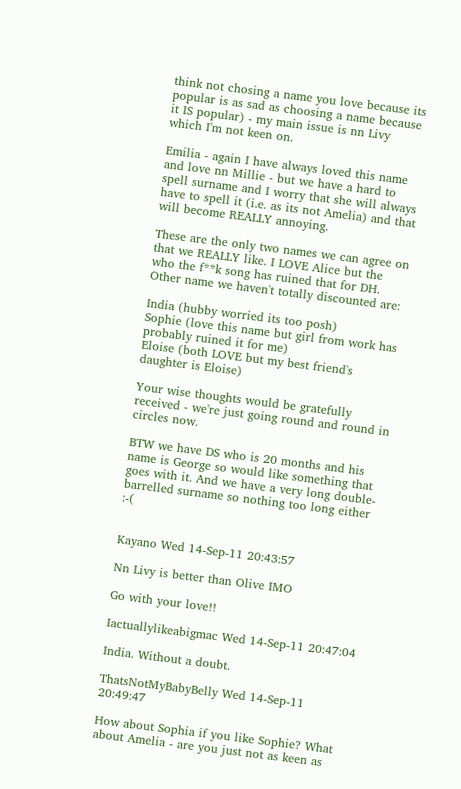think not chosing a name you love because its popular is as sad as choosing a name because it IS popular) - my main issue is nn Livy which I'm not keen on.

Emilia - again I have always loved this name and love nn Millie - but we have a hard to spell surname and I worry that she will always have to spell it (i.e. as its not Amelia) and that will become REALLY annoying.

These are the only two names we can agree on that we REALLY like. I LOVE Alice but the who the f**k song has ruined that for DH. Other name we haven't totally discounted are:

India (hubby worried its too posh)
Sophie (love this name but girl from work has probably ruined it for me)
Eloise (both LOVE but my best friend's daughter is Eloise)

Your wise thoughts would be gratefully received - we're just going round and round in circles now.

BTW we have DS who is 20 months and his name is George so would like something that goes with it. And we have a very long double-barrelled surname so nothing too long either :-(


Kayano Wed 14-Sep-11 20:43:57

Nn Livy is better than Olive IMO

Go with your love!!

Iactuallylikeabigmac Wed 14-Sep-11 20:47:04

India. Without a doubt.

ThatsNotMyBabyBelly Wed 14-Sep-11 20:49:47

How about Sophia if you like Sophie? What about Amelia - are you just not as keen as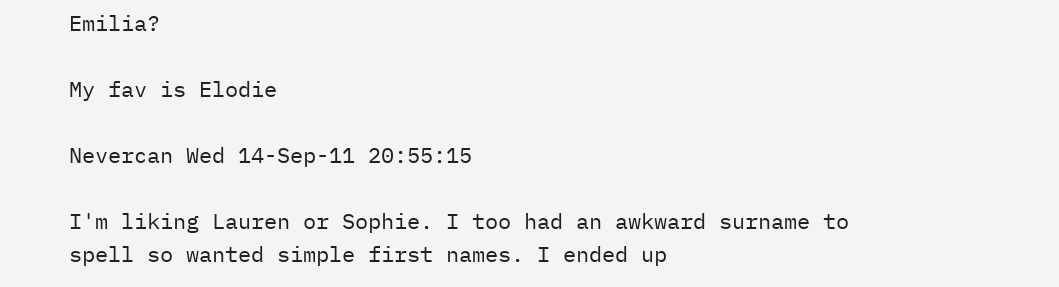Emilia?

My fav is Elodie

Nevercan Wed 14-Sep-11 20:55:15

I'm liking Lauren or Sophie. I too had an awkward surname to spell so wanted simple first names. I ended up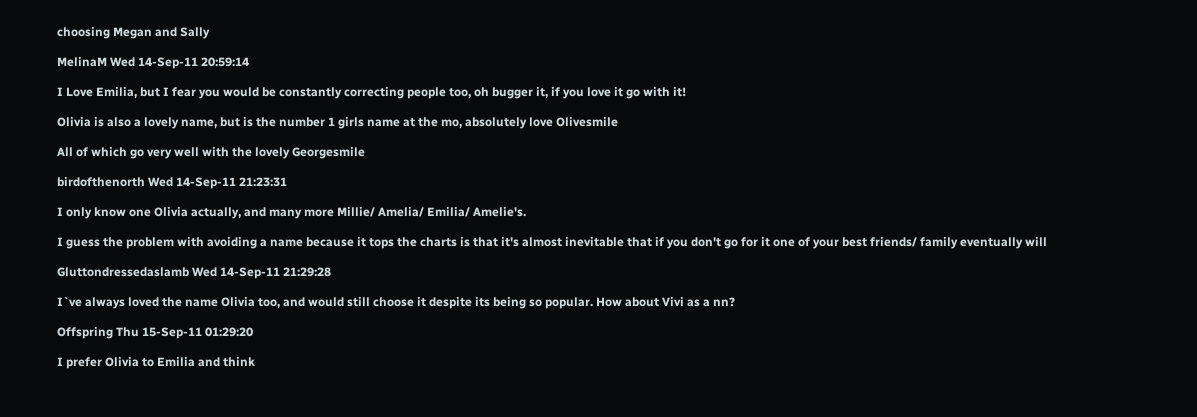choosing Megan and Sally

MelinaM Wed 14-Sep-11 20:59:14

I Love Emilia, but I fear you would be constantly correcting people too, oh bugger it, if you love it go with it!

Olivia is also a lovely name, but is the number 1 girls name at the mo, absolutely love Olivesmile

All of which go very well with the lovely Georgesmile

birdofthenorth Wed 14-Sep-11 21:23:31

I only know one Olivia actually, and many more Millie/ Amelia/ Emilia/ Amelie's.

I guess the problem with avoiding a name because it tops the charts is that it's almost inevitable that if you don't go for it one of your best friends/ family eventually will

Gluttondressedaslamb Wed 14-Sep-11 21:29:28

I`ve always loved the name Olivia too, and would still choose it despite its being so popular. How about Vivi as a nn?

Offspring Thu 15-Sep-11 01:29:20

I prefer Olivia to Emilia and think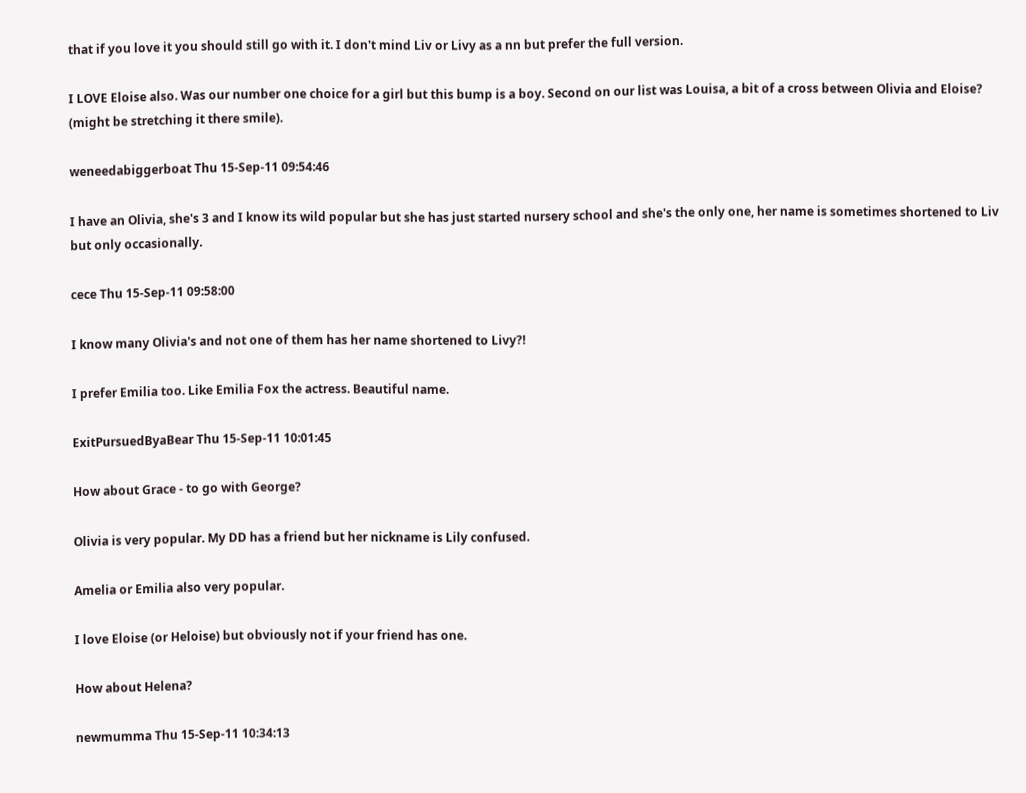that if you love it you should still go with it. I don't mind Liv or Livy as a nn but prefer the full version.

I LOVE Eloise also. Was our number one choice for a girl but this bump is a boy. Second on our list was Louisa, a bit of a cross between Olivia and Eloise? (might be stretching it there smile).

weneedabiggerboat Thu 15-Sep-11 09:54:46

I have an Olivia, she's 3 and I know its wild popular but she has just started nursery school and she's the only one, her name is sometimes shortened to Liv but only occasionally.

cece Thu 15-Sep-11 09:58:00

I know many Olivia's and not one of them has her name shortened to Livy?!

I prefer Emilia too. Like Emilia Fox the actress. Beautiful name.

ExitPursuedByaBear Thu 15-Sep-11 10:01:45

How about Grace - to go with George?

Olivia is very popular. My DD has a friend but her nickname is Lily confused.

Amelia or Emilia also very popular.

I love Eloise (or Heloise) but obviously not if your friend has one.

How about Helena?

newmumma Thu 15-Sep-11 10:34:13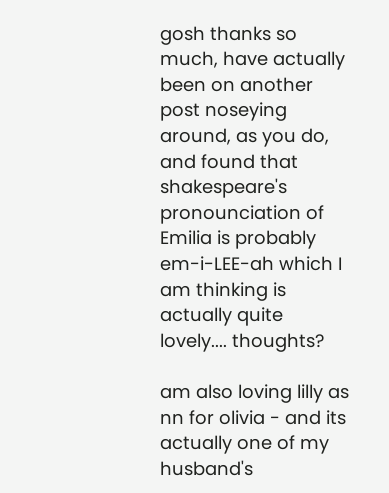gosh thanks so much, have actually been on another post noseying around, as you do, and found that shakespeare's pronounciation of Emilia is probably em-i-LEE-ah which I am thinking is actually quite lovely.... thoughts?

am also loving lilly as nn for olivia - and its actually one of my husband's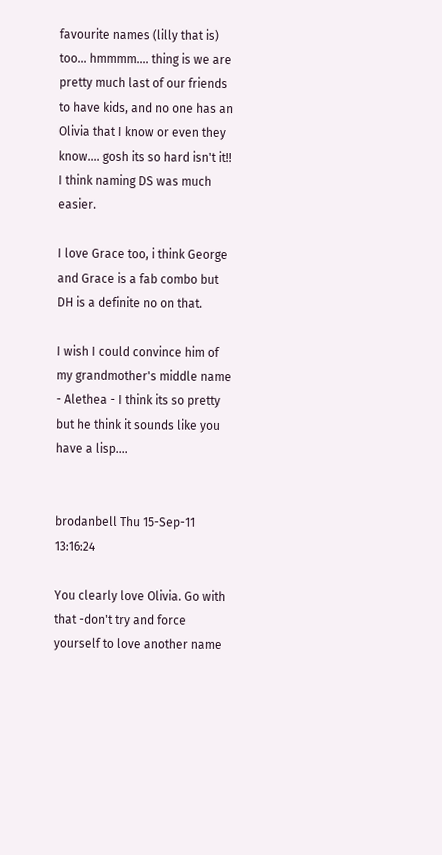favourite names (lilly that is) too... hmmmm.... thing is we are pretty much last of our friends to have kids, and no one has an Olivia that I know or even they know.... gosh its so hard isn't it!! I think naming DS was much easier.

I love Grace too, i think George and Grace is a fab combo but DH is a definite no on that.

I wish I could convince him of my grandmother's middle name - Alethea - I think its so pretty but he think it sounds like you have a lisp....


brodanbell Thu 15-Sep-11 13:16:24

You clearly love Olivia. Go with that -don't try and force yourself to love another name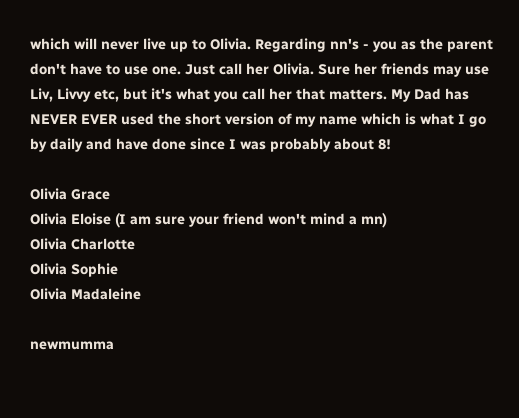which will never live up to Olivia. Regarding nn's - you as the parent don't have to use one. Just call her Olivia. Sure her friends may use Liv, Livvy etc, but it's what you call her that matters. My Dad has NEVER EVER used the short version of my name which is what I go by daily and have done since I was probably about 8!

Olivia Grace
Olivia Eloise (I am sure your friend won't mind a mn)
Olivia Charlotte
Olivia Sophie
Olivia Madaleine

newmumma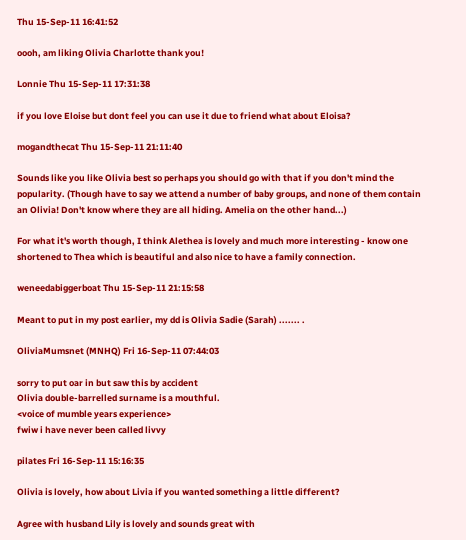Thu 15-Sep-11 16:41:52

oooh, am liking Olivia Charlotte thank you!

Lonnie Thu 15-Sep-11 17:31:38

if you love Eloise but dont feel you can use it due to friend what about Eloisa?

mogandthecat Thu 15-Sep-11 21:11:40

Sounds like you like Olivia best so perhaps you should go with that if you don't mind the popularity. (Though have to say we attend a number of baby groups, and none of them contain an Olivia! Don't know where they are all hiding. Amelia on the other hand...)

For what it's worth though, I think Alethea is lovely and much more interesting - know one shortened to Thea which is beautiful and also nice to have a family connection.

weneedabiggerboat Thu 15-Sep-11 21:15:58

Meant to put in my post earlier, my dd is Olivia Sadie (Sarah) ....... .

OliviaMumsnet (MNHQ) Fri 16-Sep-11 07:44:03

sorry to put oar in but saw this by accident
Olivia double-barrelled surname is a mouthful.
<voice of mumble years experience>
fwiw i have never been called livvy

pilates Fri 16-Sep-11 15:16:35

Olivia is lovely, how about Livia if you wanted something a little different?

Agree with husband Lily is lovely and sounds great with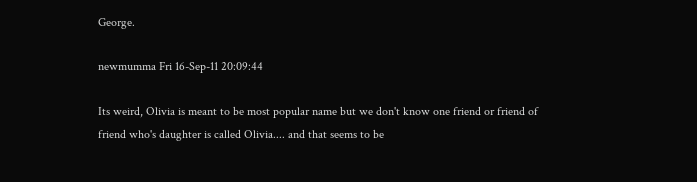George.

newmumma Fri 16-Sep-11 20:09:44

Its weird, Olivia is meant to be most popular name but we don't know one friend or friend of friend who's daughter is called Olivia.... and that seems to be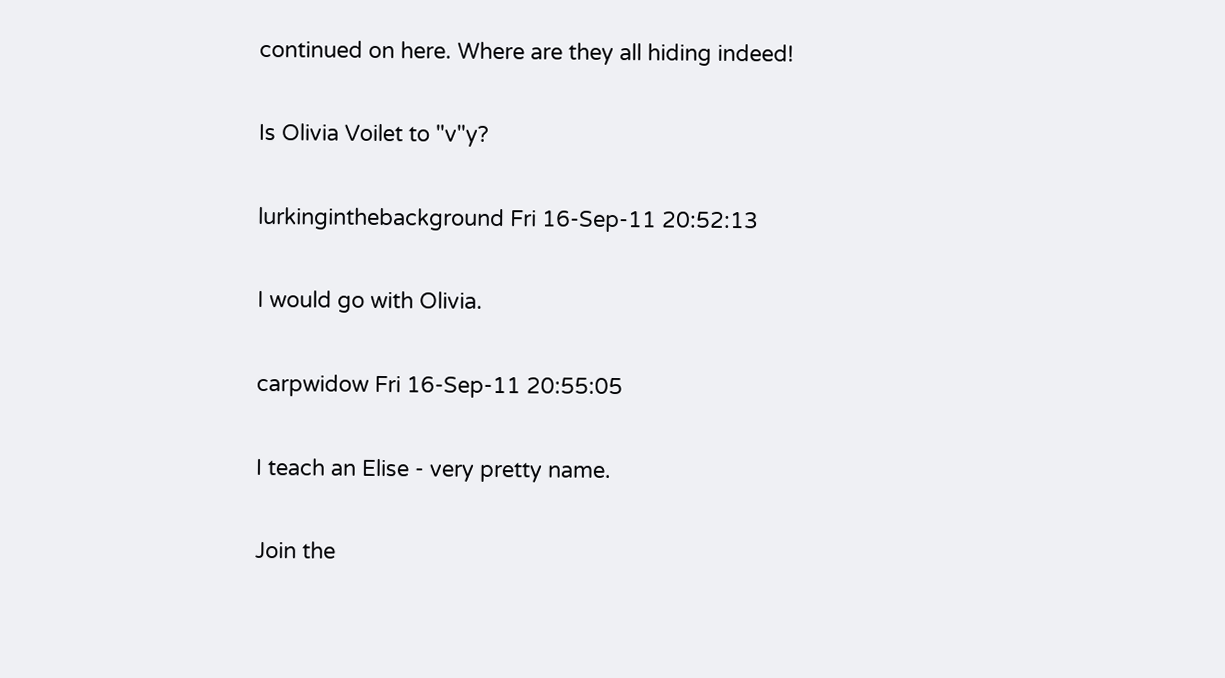continued on here. Where are they all hiding indeed!

Is Olivia Voilet to "v"y?

lurkinginthebackground Fri 16-Sep-11 20:52:13

I would go with Olivia.

carpwidow Fri 16-Sep-11 20:55:05

I teach an Elise - very pretty name.

Join the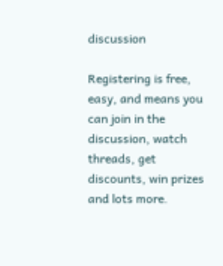discussion

Registering is free, easy, and means you can join in the discussion, watch threads, get discounts, win prizes and lots more.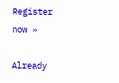Register now »

Already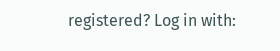registered? Log in with: